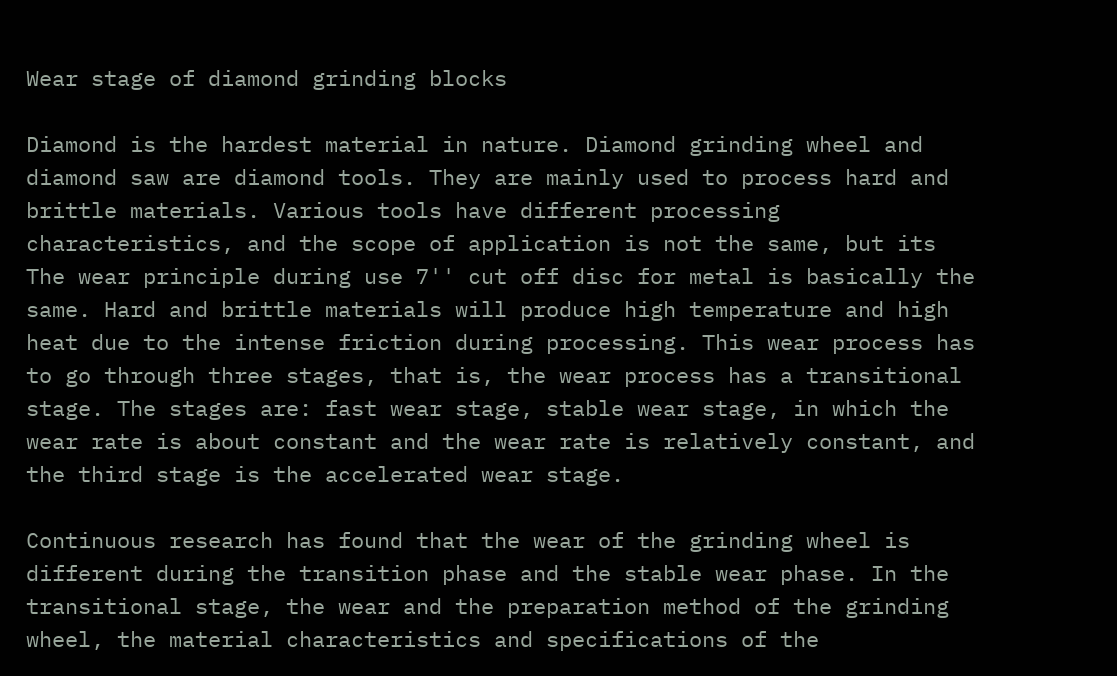Wear stage of diamond grinding blocks

Diamond is the hardest material in nature. Diamond grinding wheel and diamond saw are diamond tools. They are mainly used to process hard and brittle materials. Various tools have different processing characteristics, and the scope of application is not the same, but its The wear principle during use 7'' cut off disc for metal is basically the same. Hard and brittle materials will produce high temperature and high heat due to the intense friction during processing. This wear process has to go through three stages, that is, the wear process has a transitional stage. The stages are: fast wear stage, stable wear stage, in which the wear rate is about constant and the wear rate is relatively constant, and the third stage is the accelerated wear stage.

Continuous research has found that the wear of the grinding wheel is different during the transition phase and the stable wear phase. In the transitional stage, the wear and the preparation method of the grinding wheel, the material characteristics and specifications of the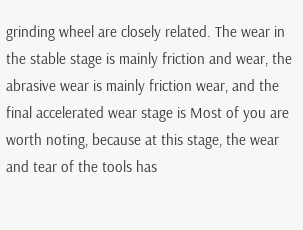grinding wheel are closely related. The wear in the stable stage is mainly friction and wear, the abrasive wear is mainly friction wear, and the final accelerated wear stage is Most of you are worth noting, because at this stage, the wear and tear of the tools has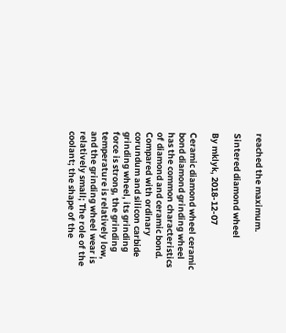reached the maximum.

Sintered diamond wheel

By mklyk, 2018-12-07

Ceramic diamond wheel ceramic bond diamond grinding wheel has the common characteristics of diamond and ceramic bond. Compared with ordinary corundum and silicon carbide grinding wheel, its grinding force is strong, the grinding temperature is relatively low, and the grinding wheel wear is relatively small; The role of the coolant; the shape of the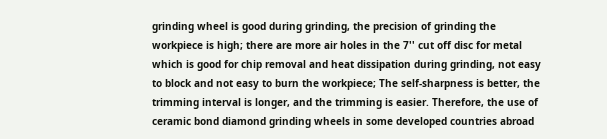grinding wheel is good during grinding, the precision of grinding the workpiece is high; there are more air holes in the 7'' cut off disc for metal which is good for chip removal and heat dissipation during grinding, not easy to block and not easy to burn the workpiece; The self-sharpness is better, the trimming interval is longer, and the trimming is easier. Therefore, the use of ceramic bond diamond grinding wheels in some developed countries abroad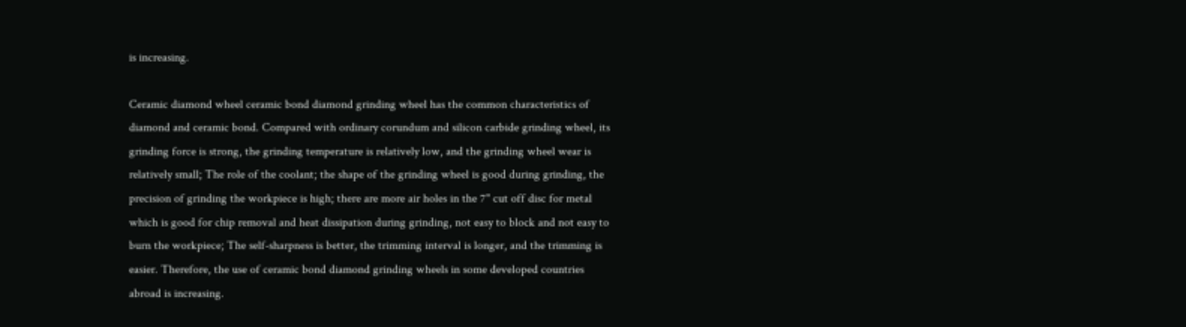is increasing.

Ceramic diamond wheel ceramic bond diamond grinding wheel has the common characteristics of diamond and ceramic bond. Compared with ordinary corundum and silicon carbide grinding wheel, its grinding force is strong, the grinding temperature is relatively low, and the grinding wheel wear is relatively small; The role of the coolant; the shape of the grinding wheel is good during grinding, the precision of grinding the workpiece is high; there are more air holes in the 7'' cut off disc for metal which is good for chip removal and heat dissipation during grinding, not easy to block and not easy to burn the workpiece; The self-sharpness is better, the trimming interval is longer, and the trimming is easier. Therefore, the use of ceramic bond diamond grinding wheels in some developed countries abroad is increasing.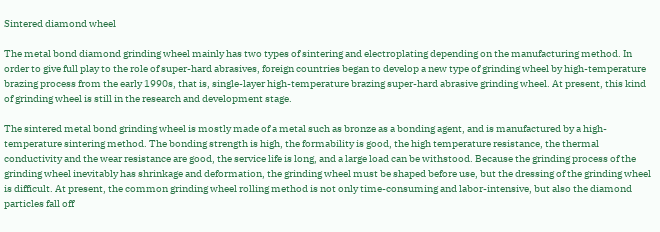Sintered diamond wheel

The metal bond diamond grinding wheel mainly has two types of sintering and electroplating depending on the manufacturing method. In order to give full play to the role of super-hard abrasives, foreign countries began to develop a new type of grinding wheel by high-temperature brazing process from the early 1990s, that is, single-layer high-temperature brazing super-hard abrasive grinding wheel. At present, this kind of grinding wheel is still in the research and development stage.

The sintered metal bond grinding wheel is mostly made of a metal such as bronze as a bonding agent, and is manufactured by a high-temperature sintering method. The bonding strength is high, the formability is good, the high temperature resistance, the thermal conductivity and the wear resistance are good, the service life is long, and a large load can be withstood. Because the grinding process of the grinding wheel inevitably has shrinkage and deformation, the grinding wheel must be shaped before use, but the dressing of the grinding wheel is difficult. At present, the common grinding wheel rolling method is not only time-consuming and labor-intensive, but also the diamond particles fall off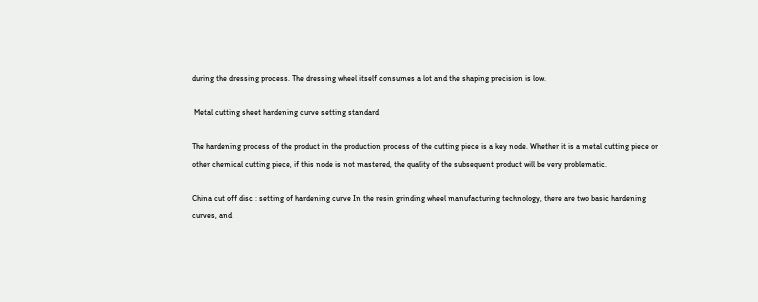during the dressing process. The dressing wheel itself consumes a lot and the shaping precision is low.

 Metal cutting sheet hardening curve setting standard

The hardening process of the product in the production process of the cutting piece is a key node. Whether it is a metal cutting piece or other chemical cutting piece, if this node is not mastered, the quality of the subsequent product will be very problematic.

China cut off disc : setting of hardening curve In the resin grinding wheel manufacturing technology, there are two basic hardening curves, and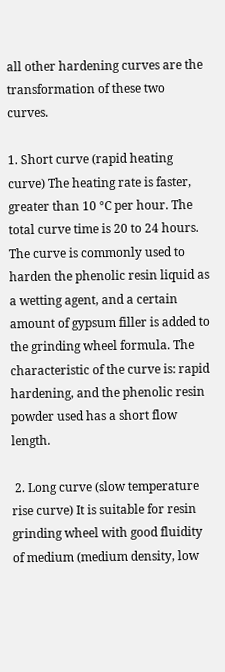all other hardening curves are the transformation of these two curves.

1. Short curve (rapid heating curve) The heating rate is faster, greater than 10 °C per hour. The total curve time is 20 to 24 hours. The curve is commonly used to harden the phenolic resin liquid as a wetting agent, and a certain amount of gypsum filler is added to the grinding wheel formula. The characteristic of the curve is: rapid hardening, and the phenolic resin powder used has a short flow length.

 2. Long curve (slow temperature rise curve) It is suitable for resin grinding wheel with good fluidity of medium (medium density, low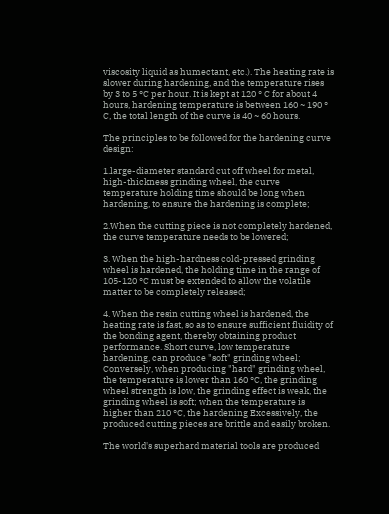viscosity liquid as humectant, etc.). The heating rate is slower during hardening, and the temperature rises by 3 to 5 °C per hour. It is kept at 120 ° C for about 4 hours, hardening temperature is between 160 ~ 190 ° C, the total length of the curve is 40 ~ 60 hours.

The principles to be followed for the hardening curve design:

1.large-diameter standard cut off wheel for metal, high-thickness grinding wheel, the curve temperature holding time should be long when hardening, to ensure the hardening is complete;

2.When the cutting piece is not completely hardened, the curve temperature needs to be lowered;

3. When the high-hardness cold-pressed grinding wheel is hardened, the holding time in the range of 105-120 °C must be extended to allow the volatile matter to be completely released;

4. When the resin cutting wheel is hardened, the heating rate is fast, so as to ensure sufficient fluidity of the bonding agent, thereby obtaining product performance. Short curve, low temperature hardening, can produce "soft" grinding wheel; Conversely, when producing "hard" grinding wheel, the temperature is lower than 160 °C, the grinding wheel strength is low, the grinding effect is weak, the grinding wheel is soft; when the temperature is higher than 210 °C, the hardening Excessively, the produced cutting pieces are brittle and easily broken.

The world's superhard material tools are produced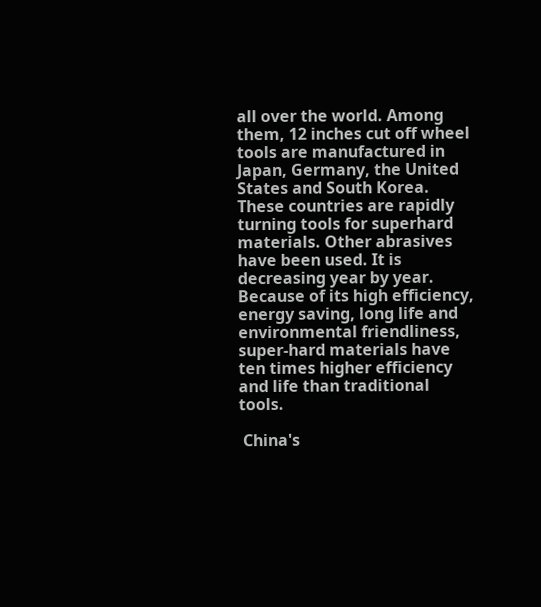all over the world. Among them, 12 inches cut off wheel tools are manufactured in Japan, Germany, the United States and South Korea. These countries are rapidly turning tools for superhard materials. Other abrasives have been used. It is decreasing year by year. Because of its high efficiency, energy saving, long life and environmental friendliness, super-hard materials have ten times higher efficiency and life than traditional tools.

 China's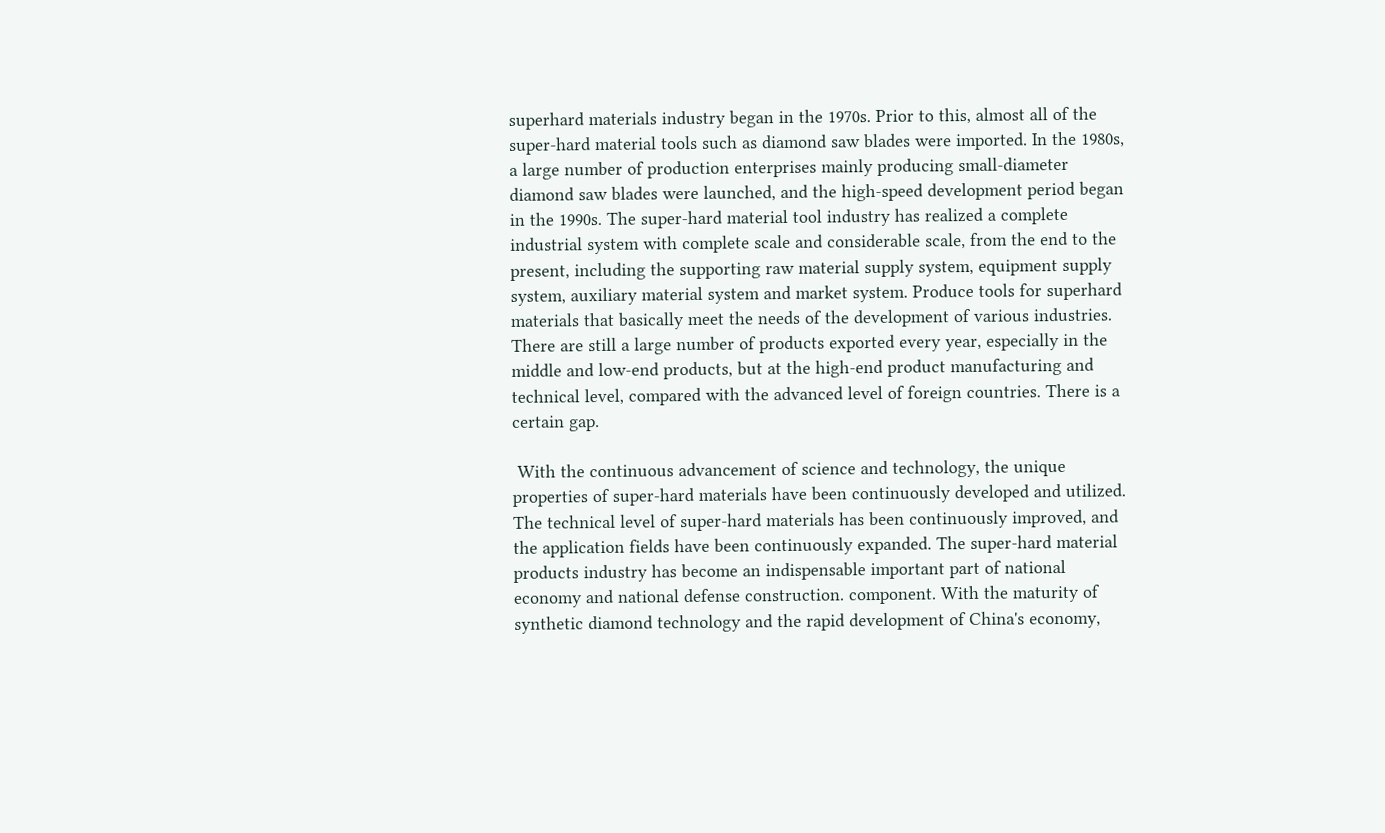superhard materials industry began in the 1970s. Prior to this, almost all of the super-hard material tools such as diamond saw blades were imported. In the 1980s, a large number of production enterprises mainly producing small-diameter diamond saw blades were launched, and the high-speed development period began in the 1990s. The super-hard material tool industry has realized a complete industrial system with complete scale and considerable scale, from the end to the present, including the supporting raw material supply system, equipment supply system, auxiliary material system and market system. Produce tools for superhard materials that basically meet the needs of the development of various industries. There are still a large number of products exported every year, especially in the middle and low-end products, but at the high-end product manufacturing and technical level, compared with the advanced level of foreign countries. There is a certain gap.

 With the continuous advancement of science and technology, the unique properties of super-hard materials have been continuously developed and utilized. The technical level of super-hard materials has been continuously improved, and the application fields have been continuously expanded. The super-hard material products industry has become an indispensable important part of national economy and national defense construction. component. With the maturity of synthetic diamond technology and the rapid development of China's economy,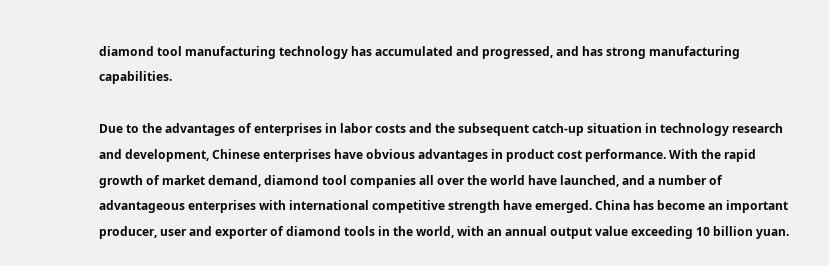diamond tool manufacturing technology has accumulated and progressed, and has strong manufacturing capabilities.

Due to the advantages of enterprises in labor costs and the subsequent catch-up situation in technology research and development, Chinese enterprises have obvious advantages in product cost performance. With the rapid growth of market demand, diamond tool companies all over the world have launched, and a number of advantageous enterprises with international competitive strength have emerged. China has become an important producer, user and exporter of diamond tools in the world, with an annual output value exceeding 10 billion yuan.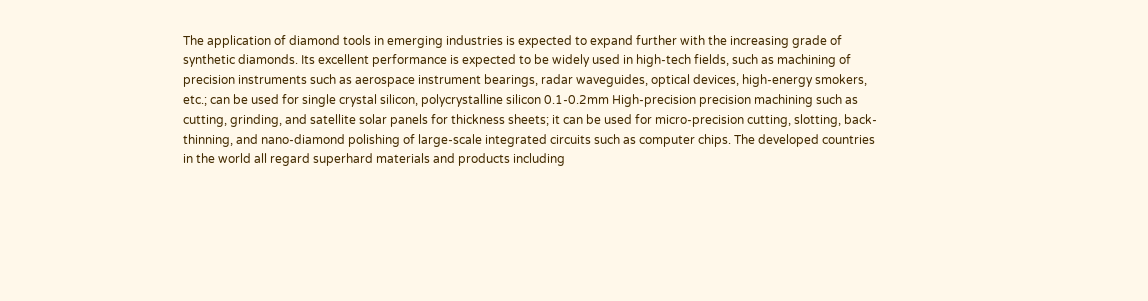The application of diamond tools in emerging industries is expected to expand further with the increasing grade of synthetic diamonds. Its excellent performance is expected to be widely used in high-tech fields, such as machining of precision instruments such as aerospace instrument bearings, radar waveguides, optical devices, high-energy smokers, etc.; can be used for single crystal silicon, polycrystalline silicon 0.1-0.2mm High-precision precision machining such as cutting, grinding, and satellite solar panels for thickness sheets; it can be used for micro-precision cutting, slotting, back-thinning, and nano-diamond polishing of large-scale integrated circuits such as computer chips. The developed countries in the world all regard superhard materials and products including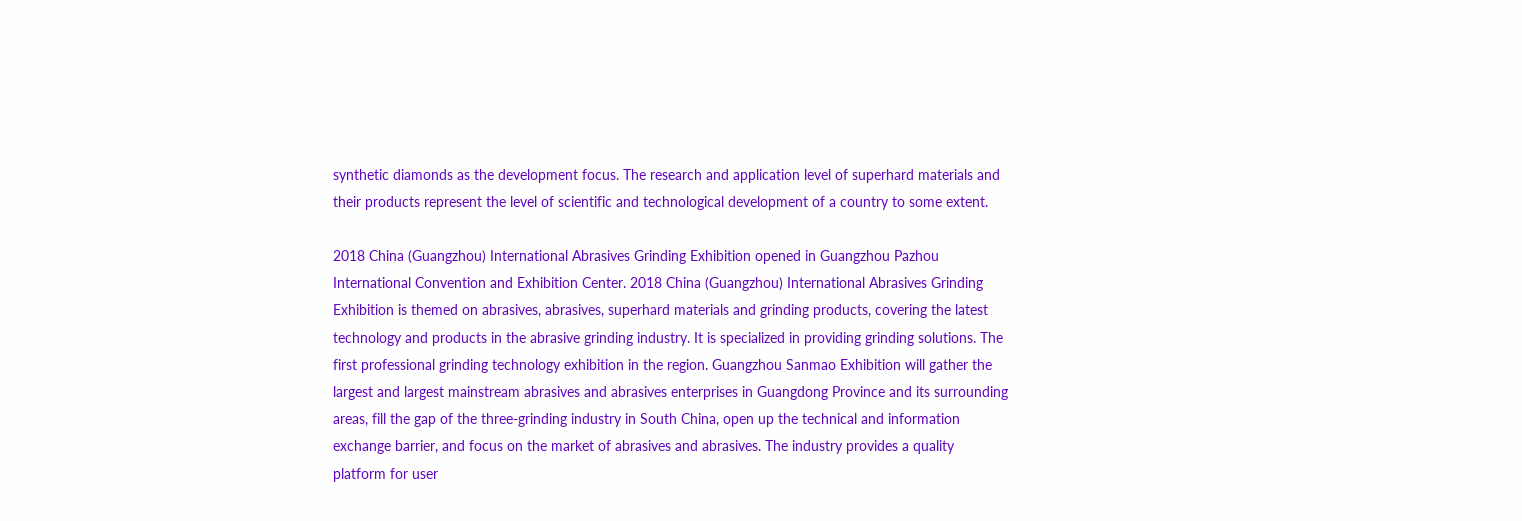synthetic diamonds as the development focus. The research and application level of superhard materials and their products represent the level of scientific and technological development of a country to some extent.

2018 China (Guangzhou) International Abrasives Grinding Exhibition opened in Guangzhou Pazhou International Convention and Exhibition Center. 2018 China (Guangzhou) International Abrasives Grinding Exhibition is themed on abrasives, abrasives, superhard materials and grinding products, covering the latest technology and products in the abrasive grinding industry. It is specialized in providing grinding solutions. The first professional grinding technology exhibition in the region. Guangzhou Sanmao Exhibition will gather the largest and largest mainstream abrasives and abrasives enterprises in Guangdong Province and its surrounding areas, fill the gap of the three-grinding industry in South China, open up the technical and information exchange barrier, and focus on the market of abrasives and abrasives. The industry provides a quality platform for user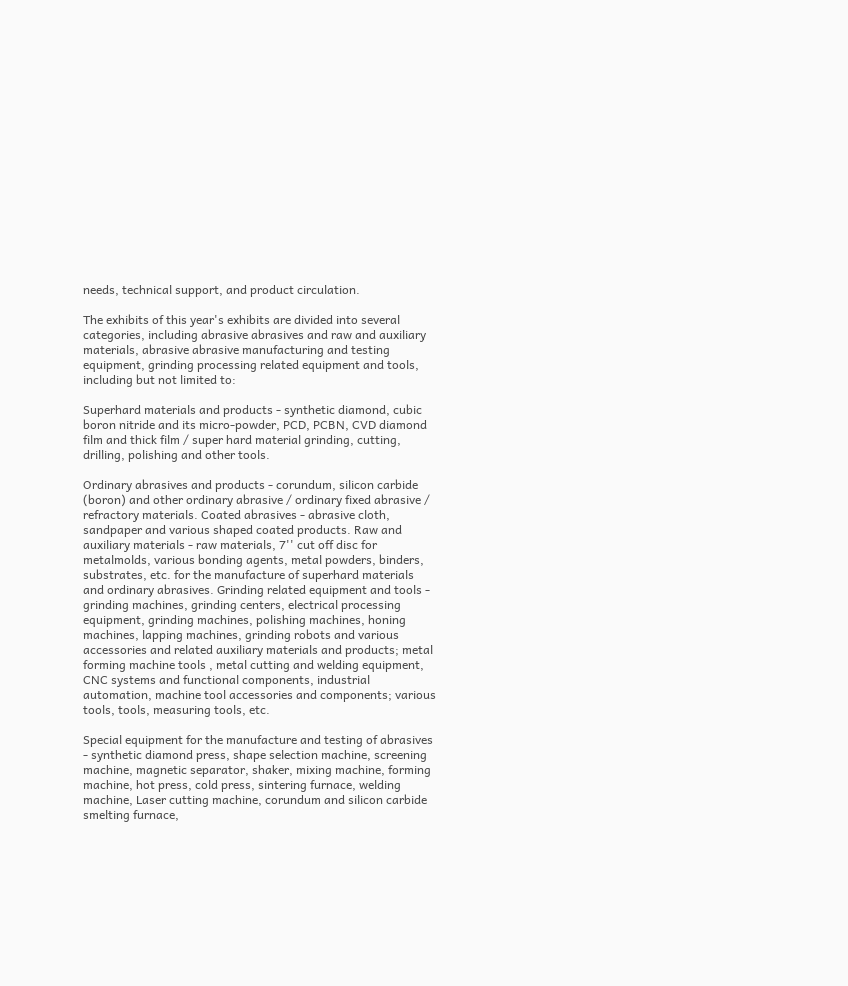needs, technical support, and product circulation.

The exhibits of this year's exhibits are divided into several categories, including abrasive abrasives and raw and auxiliary materials, abrasive abrasive manufacturing and testing equipment, grinding processing related equipment and tools, including but not limited to:

Superhard materials and products - synthetic diamond, cubic boron nitride and its micro-powder, PCD, PCBN, CVD diamond film and thick film / super hard material grinding, cutting, drilling, polishing and other tools.

Ordinary abrasives and products - corundum, silicon carbide (boron) and other ordinary abrasive / ordinary fixed abrasive / refractory materials. Coated abrasives - abrasive cloth, sandpaper and various shaped coated products. Raw and auxiliary materials - raw materials, 7'' cut off disc for metalmolds, various bonding agents, metal powders, binders, substrates, etc. for the manufacture of superhard materials and ordinary abrasives. Grinding related equipment and tools - grinding machines, grinding centers, electrical processing equipment, grinding machines, polishing machines, honing machines, lapping machines, grinding robots and various accessories and related auxiliary materials and products; metal forming machine tools , metal cutting and welding equipment, CNC systems and functional components, industrial automation, machine tool accessories and components; various tools, tools, measuring tools, etc.

Special equipment for the manufacture and testing of abrasives - synthetic diamond press, shape selection machine, screening machine, magnetic separator, shaker, mixing machine, forming machine, hot press, cold press, sintering furnace, welding machine, Laser cutting machine, corundum and silicon carbide smelting furnace,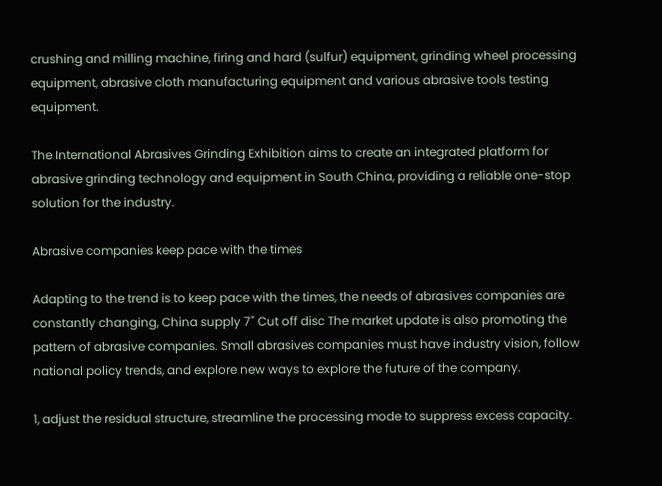crushing and milling machine, firing and hard (sulfur) equipment, grinding wheel processing equipment, abrasive cloth manufacturing equipment and various abrasive tools testing equipment.

The International Abrasives Grinding Exhibition aims to create an integrated platform for abrasive grinding technology and equipment in South China, providing a reliable one-stop solution for the industry.

Abrasive companies keep pace with the times

Adapting to the trend is to keep pace with the times, the needs of abrasives companies are constantly changing, China supply 7" Cut off disc The market update is also promoting the pattern of abrasive companies. Small abrasives companies must have industry vision, follow national policy trends, and explore new ways to explore the future of the company.

1, adjust the residual structure, streamline the processing mode to suppress excess capacity.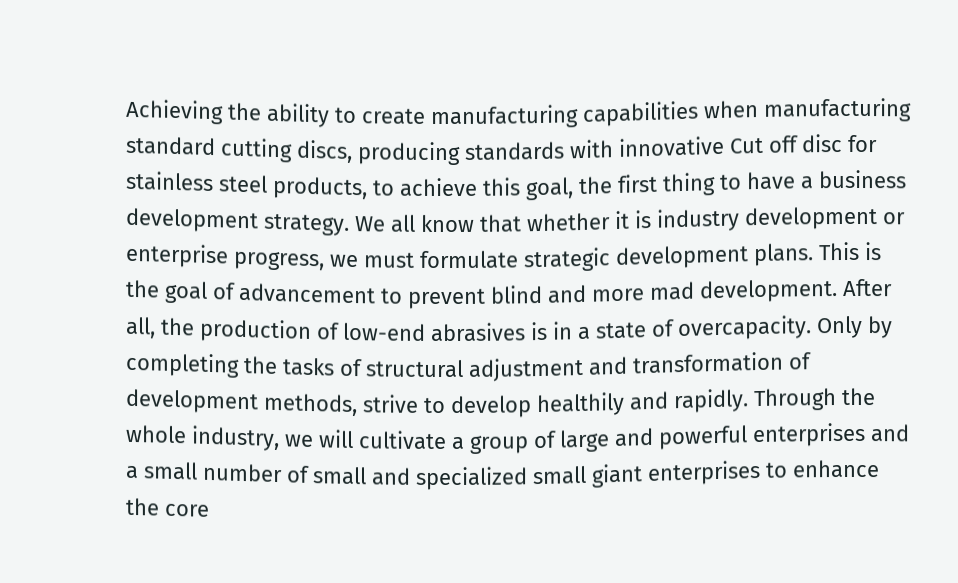Achieving the ability to create manufacturing capabilities when manufacturing standard cutting discs, producing standards with innovative Cut off disc for stainless steel products, to achieve this goal, the first thing to have a business development strategy. We all know that whether it is industry development or enterprise progress, we must formulate strategic development plans. This is the goal of advancement to prevent blind and more mad development. After all, the production of low-end abrasives is in a state of overcapacity. Only by completing the tasks of structural adjustment and transformation of development methods, strive to develop healthily and rapidly. Through the whole industry, we will cultivate a group of large and powerful enterprises and a small number of small and specialized small giant enterprises to enhance the core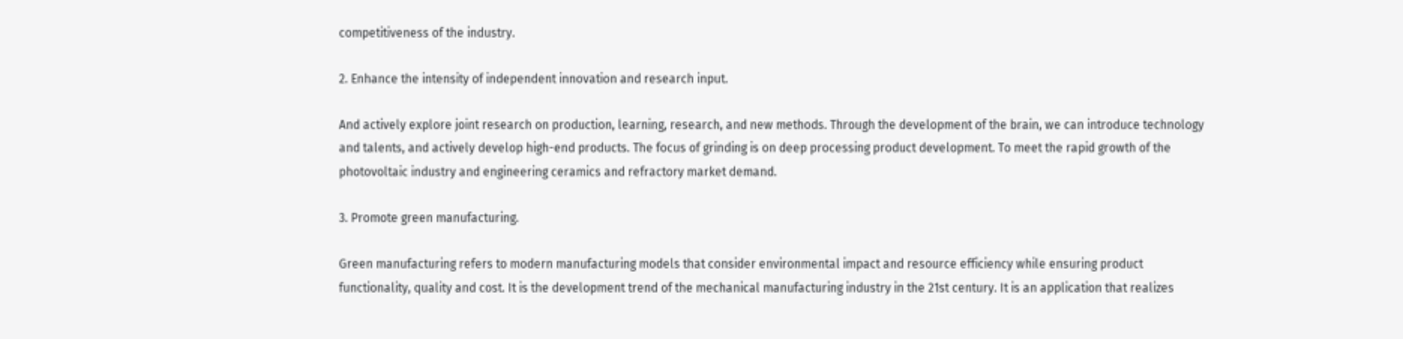competitiveness of the industry.

2. Enhance the intensity of independent innovation and research input.

And actively explore joint research on production, learning, research, and new methods. Through the development of the brain, we can introduce technology and talents, and actively develop high-end products. The focus of grinding is on deep processing product development. To meet the rapid growth of the photovoltaic industry and engineering ceramics and refractory market demand.

3. Promote green manufacturing.

Green manufacturing refers to modern manufacturing models that consider environmental impact and resource efficiency while ensuring product functionality, quality and cost. It is the development trend of the mechanical manufacturing industry in the 21st century. It is an application that realizes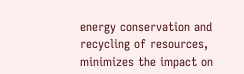energy conservation and recycling of resources, minimizes the impact on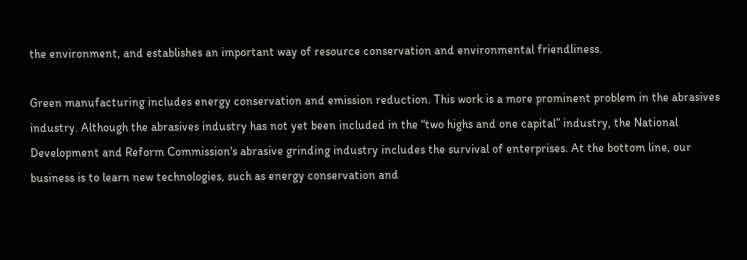the environment, and establishes an important way of resource conservation and environmental friendliness.

Green manufacturing includes energy conservation and emission reduction. This work is a more prominent problem in the abrasives industry. Although the abrasives industry has not yet been included in the “two highs and one capital” industry, the National Development and Reform Commission's abrasive grinding industry includes the survival of enterprises. At the bottom line, our business is to learn new technologies, such as energy conservation and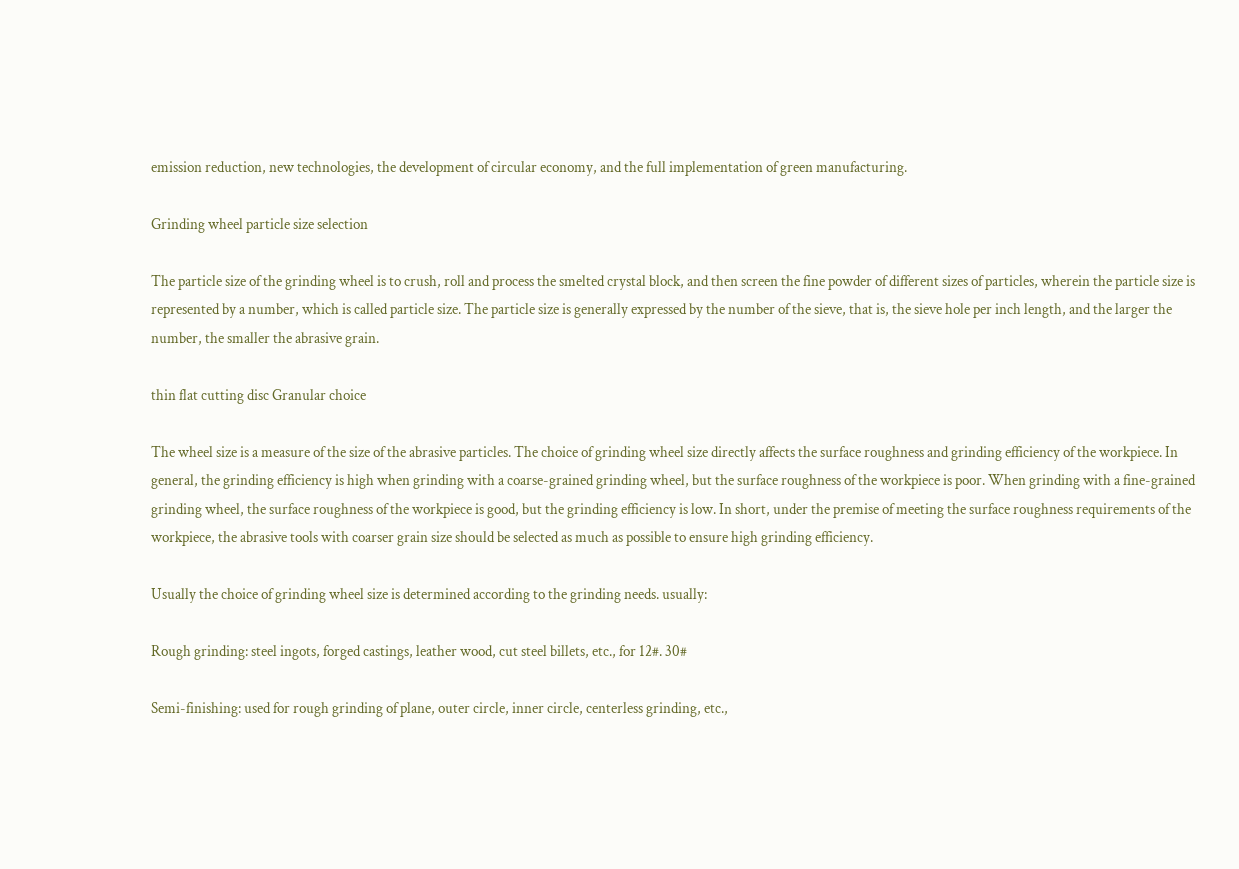emission reduction, new technologies, the development of circular economy, and the full implementation of green manufacturing.

Grinding wheel particle size selection

The particle size of the grinding wheel is to crush, roll and process the smelted crystal block, and then screen the fine powder of different sizes of particles, wherein the particle size is represented by a number, which is called particle size. The particle size is generally expressed by the number of the sieve, that is, the sieve hole per inch length, and the larger the number, the smaller the abrasive grain.

thin flat cutting disc Granular choice

The wheel size is a measure of the size of the abrasive particles. The choice of grinding wheel size directly affects the surface roughness and grinding efficiency of the workpiece. In general, the grinding efficiency is high when grinding with a coarse-grained grinding wheel, but the surface roughness of the workpiece is poor. When grinding with a fine-grained grinding wheel, the surface roughness of the workpiece is good, but the grinding efficiency is low. In short, under the premise of meeting the surface roughness requirements of the workpiece, the abrasive tools with coarser grain size should be selected as much as possible to ensure high grinding efficiency.

Usually the choice of grinding wheel size is determined according to the grinding needs. usually:

Rough grinding: steel ingots, forged castings, leather wood, cut steel billets, etc., for 12#. 30#

Semi-finishing: used for rough grinding of plane, outer circle, inner circle, centerless grinding, etc.,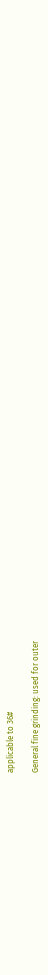applicable to 36#

General fine grinding: used for outer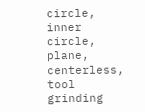circle, inner circle, plane, centerless, tool grinding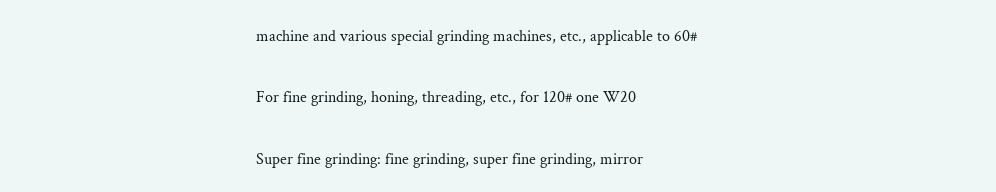machine and various special grinding machines, etc., applicable to 60#

For fine grinding, honing, threading, etc., for 120# one W20

Super fine grinding: fine grinding, super fine grinding, mirror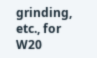grinding, etc., for W20